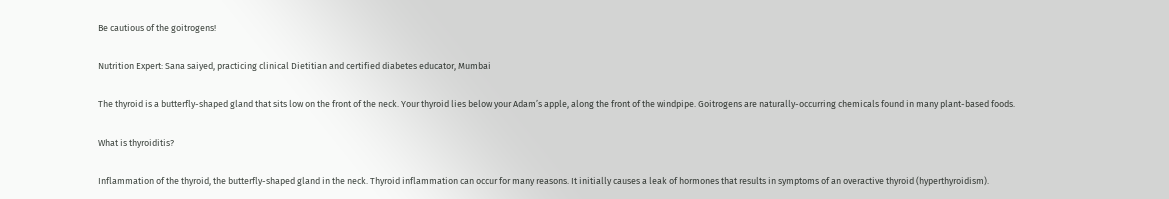Be cautious of the goitrogens!

Nutrition Expert: Sana saiyed, practicing clinical Dietitian and certified diabetes educator, Mumbai

The thyroid is a butterfly-shaped gland that sits low on the front of the neck. Your thyroid lies below your Adam’s apple, along the front of the windpipe. Goitrogens are naturally-occurring chemicals found in many plant-based foods.

What is thyroiditis?

Inflammation of the thyroid, the butterfly-shaped gland in the neck. Thyroid inflammation can occur for many reasons. It initially causes a leak of hormones that results in symptoms of an overactive thyroid (hyperthyroidism).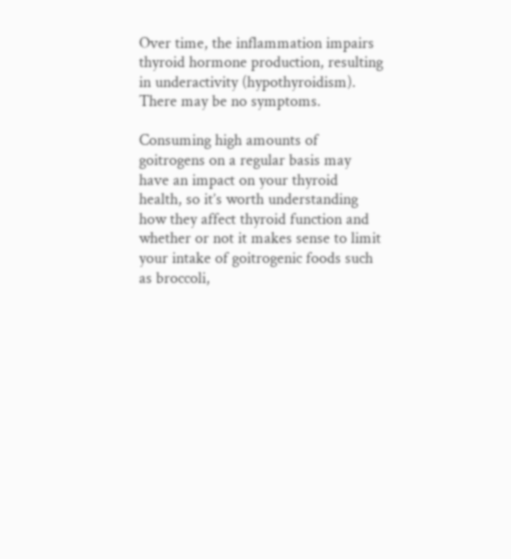Over time, the inflammation impairs thyroid hormone production, resulting in underactivity (hypothyroidism). There may be no symptoms.

Consuming high amounts of goitrogens on a regular basis may have an impact on your thyroid health, so it’s worth understanding how they affect thyroid function and whether or not it makes sense to limit your intake of goitrogenic foods such as broccoli,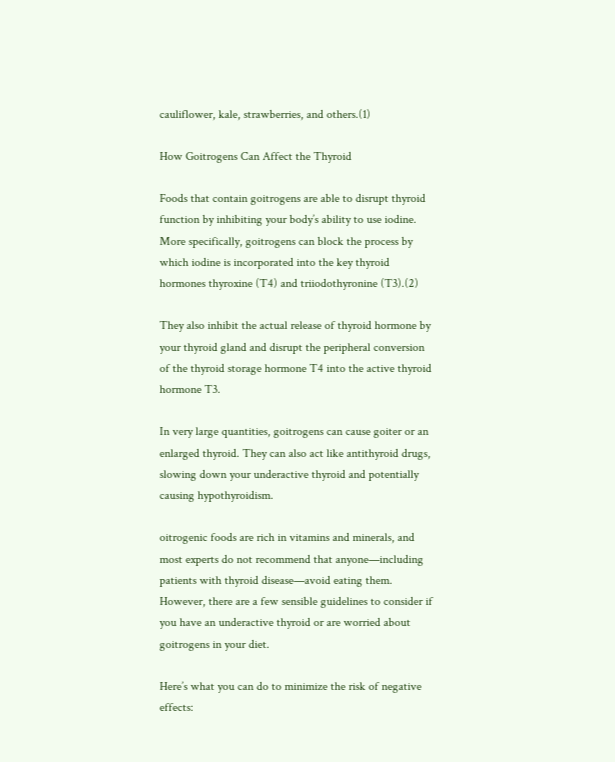cauliflower, kale, strawberries, and others.(1)

How Goitrogens Can Affect the Thyroid

Foods that contain goitrogens are able to disrupt thyroid function by inhibiting your body’s ability to use iodine. More specifically, goitrogens can block the process by which iodine is incorporated into the key thyroid hormones thyroxine (T4) and triiodothyronine (T3).(2)

They also inhibit the actual release of thyroid hormone by your thyroid gland and disrupt the peripheral conversion of the thyroid storage hormone T4 into the active thyroid hormone T3.

In very large quantities, goitrogens can cause goiter or an enlarged thyroid. They can also act like antithyroid drugs, slowing down your underactive thyroid and potentially causing hypothyroidism.

oitrogenic foods are rich in vitamins and minerals, and most experts do not recommend that anyone—including patients with thyroid disease—avoid eating them. However, there are a few sensible guidelines to consider if you have an underactive thyroid or are worried about goitrogens in your diet.

Here’s what you can do to minimize the risk of negative effects: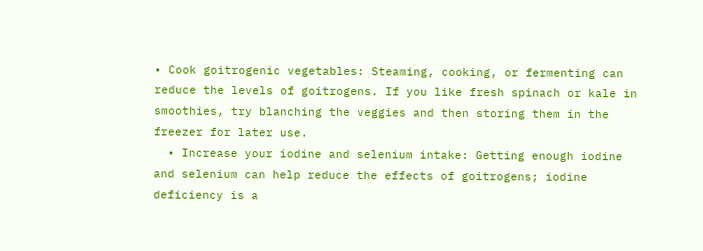• Cook goitrogenic vegetables: Steaming, cooking, or fermenting can reduce the levels of goitrogens. If you like fresh spinach or kale in smoothies, try blanching the veggies and then storing them in the freezer for later use.
  • Increase your iodine and selenium intake: Getting enough iodine and selenium can help reduce the effects of goitrogens; iodine deficiency is a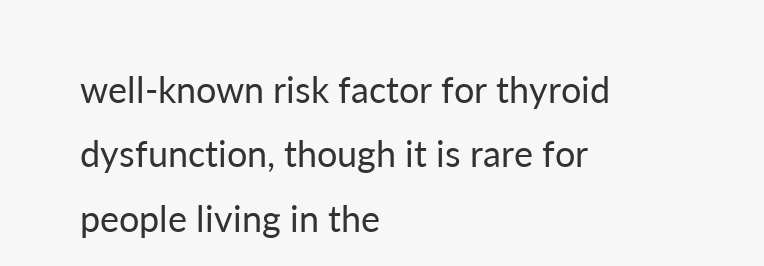well-known risk factor for thyroid dysfunction, though it is rare for people living in the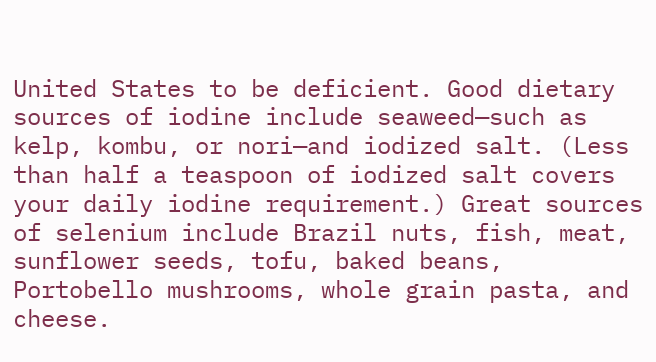United States to be deficient. Good dietary sources of iodine include seaweed—such as kelp, kombu, or nori—and iodized salt. (Less than half a teaspoon of iodized salt covers your daily iodine requirement.) Great sources of selenium include Brazil nuts, fish, meat, sunflower seeds, tofu, baked beans, Portobello mushrooms, whole grain pasta, and cheese.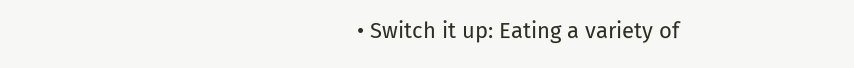• Switch it up: Eating a variety of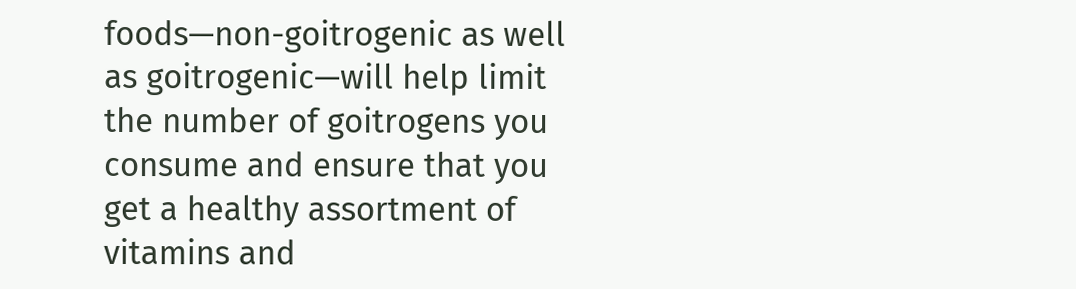foods—non-goitrogenic as well as goitrogenic—will help limit the number of goitrogens you consume and ensure that you get a healthy assortment of vitamins and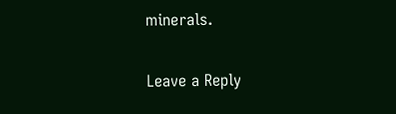minerals.

Leave a Reply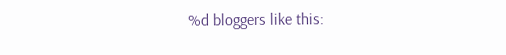%d bloggers like this: